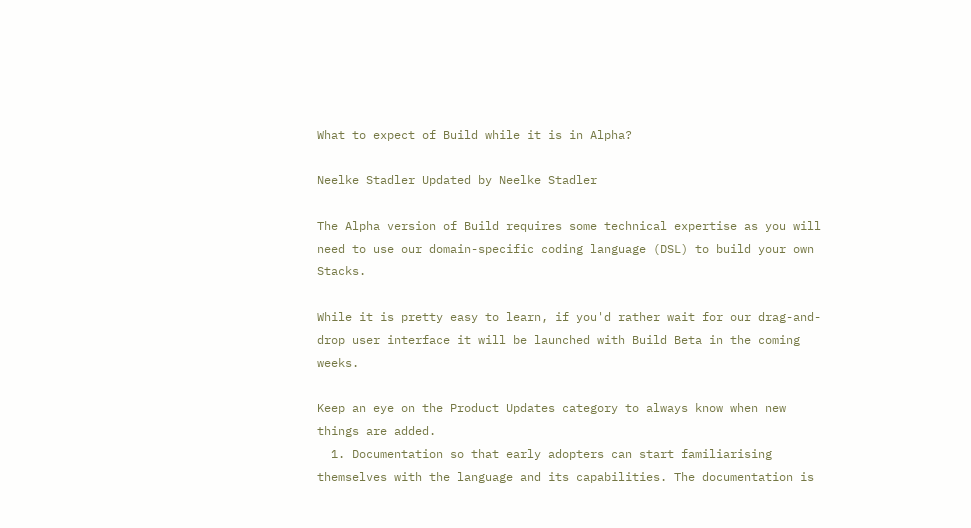What to expect of Build while it is in Alpha?

Neelke Stadler Updated by Neelke Stadler

The Alpha version of Build requires some technical expertise as you will need to use our domain-specific coding language (DSL) to build your own Stacks.

While it is pretty easy to learn, if you'd rather wait for our drag-and-drop user interface it will be launched with Build Beta in the coming weeks.

Keep an eye on the Product Updates category to always know when new things are added.
  1. Documentation so that early adopters can start familiarising themselves with the language and its capabilities. The documentation is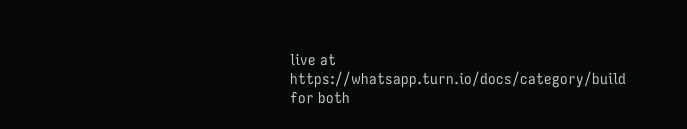live at https://whatsapp.turn.io/docs/category/build for both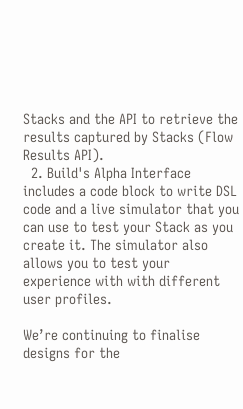Stacks and the API to retrieve the results captured by Stacks (Flow Results API).
  2. Build's Alpha Interface includes a code block to write DSL code and a live simulator that you can use to test your Stack as you create it. The simulator also allows you to test your experience with with different user profiles.

We’re continuing to finalise designs for the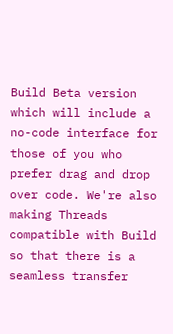Build Beta version which will include a no-code interface for those of you who prefer drag and drop over code. We're also making Threads compatible with Build so that there is a seamless transfer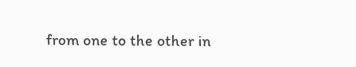from one to the other in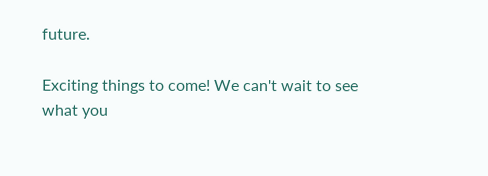future.

Exciting things to come! We can't wait to see what you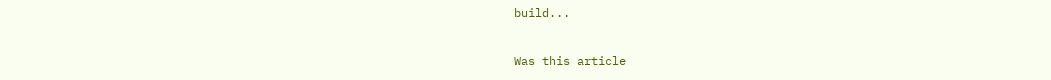build...

Was this article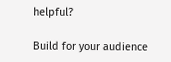helpful?

Build for your audience